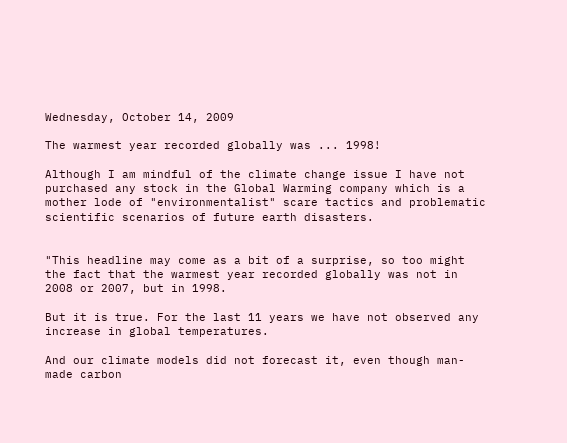Wednesday, October 14, 2009

The warmest year recorded globally was ... 1998!

Although I am mindful of the climate change issue I have not purchased any stock in the Global Warming company which is a mother lode of "environmentalist" scare tactics and problematic scientific scenarios of future earth disasters.


"This headline may come as a bit of a surprise, so too might the fact that the warmest year recorded globally was not in 2008 or 2007, but in 1998.

But it is true. For the last 11 years we have not observed any increase in global temperatures.

And our climate models did not forecast it, even though man-made carbon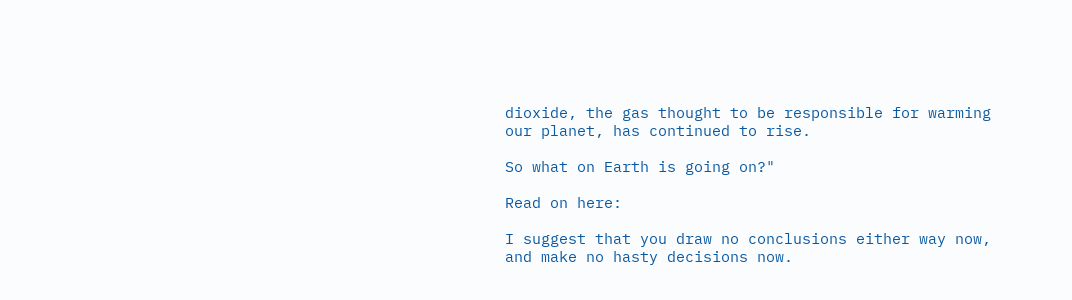dioxide, the gas thought to be responsible for warming our planet, has continued to rise.

So what on Earth is going on?"

Read on here:

I suggest that you draw no conclusions either way now, and make no hasty decisions now.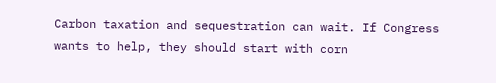Carbon taxation and sequestration can wait. If Congress wants to help, they should start with corn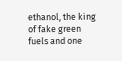ethanol, the king of fake green fuels and one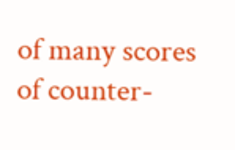of many scores of counter-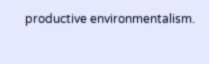productive environmentalism.